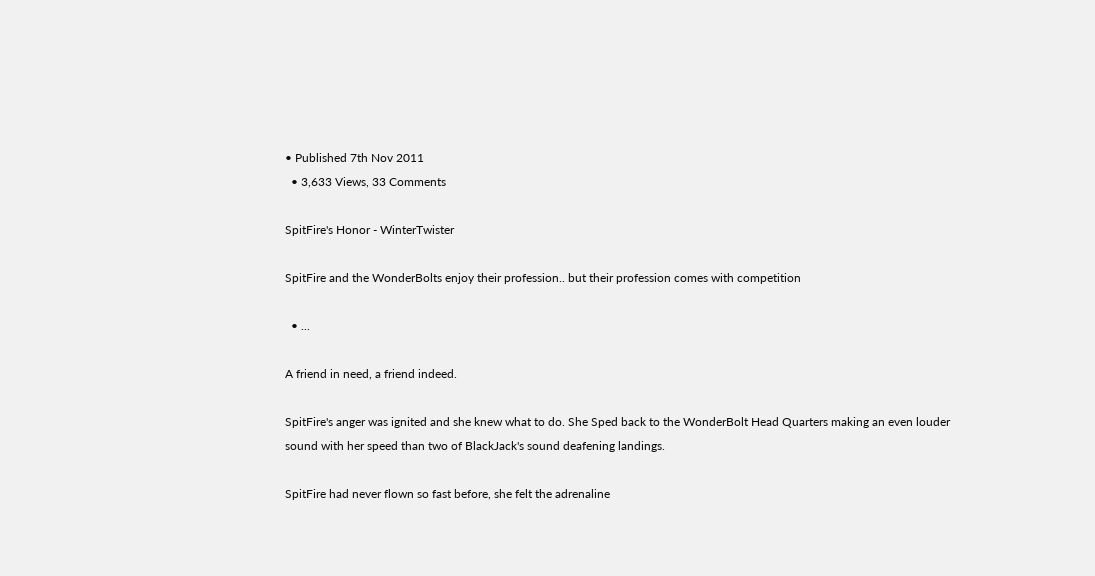• Published 7th Nov 2011
  • 3,633 Views, 33 Comments

SpitFire's Honor - WinterTwister

SpitFire and the WonderBolts enjoy their profession.. but their profession comes with competition

  • ...

A friend in need, a friend indeed.

SpitFire's anger was ignited and she knew what to do. She Sped back to the WonderBolt Head Quarters making an even louder sound with her speed than two of BlackJack's sound deafening landings.

SpitFire had never flown so fast before, she felt the adrenaline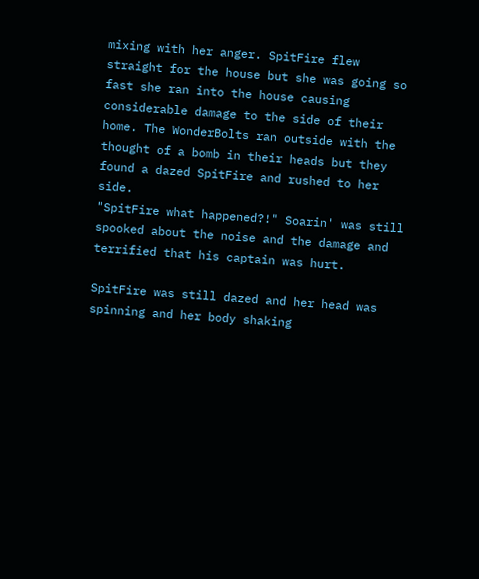mixing with her anger. SpitFire flew straight for the house but she was going so fast she ran into the house causing considerable damage to the side of their home. The WonderBolts ran outside with the thought of a bomb in their heads but they found a dazed SpitFire and rushed to her side.
"SpitFire what happened?!" Soarin' was still spooked about the noise and the damage and terrified that his captain was hurt.

SpitFire was still dazed and her head was spinning and her body shaking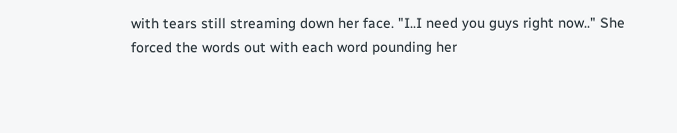with tears still streaming down her face. "I..I need you guys right now.." She forced the words out with each word pounding her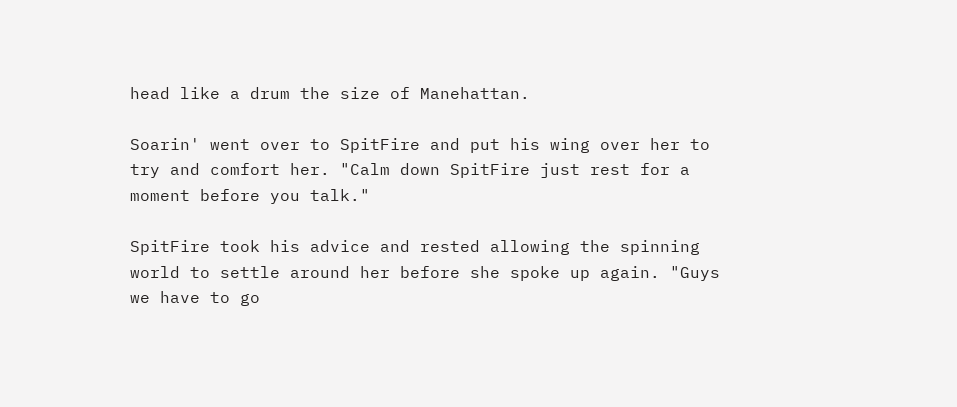head like a drum the size of Manehattan.

Soarin' went over to SpitFire and put his wing over her to try and comfort her. "Calm down SpitFire just rest for a moment before you talk."

SpitFire took his advice and rested allowing the spinning world to settle around her before she spoke up again. "Guys we have to go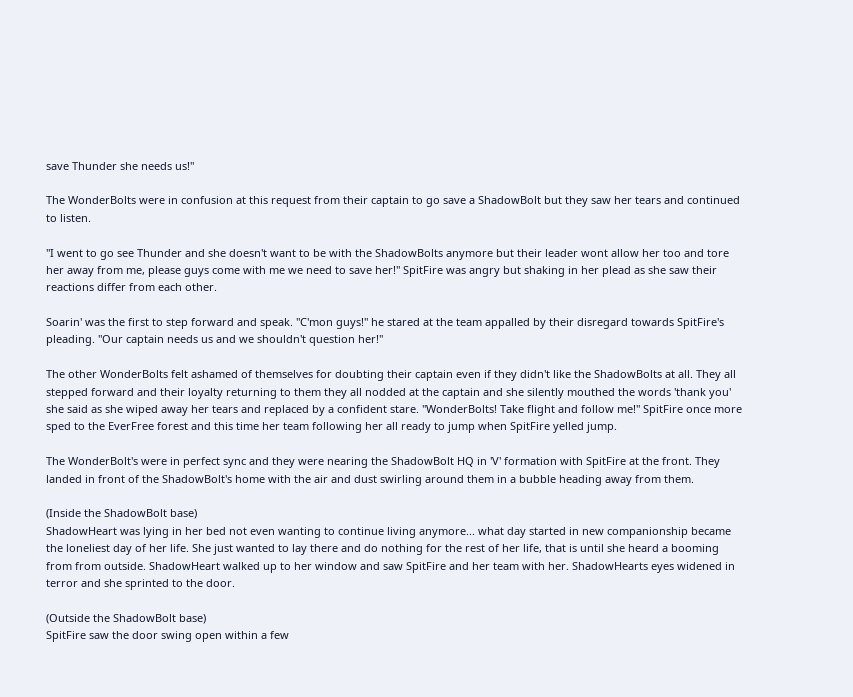save Thunder she needs us!"

The WonderBolts were in confusion at this request from their captain to go save a ShadowBolt but they saw her tears and continued to listen.

"I went to go see Thunder and she doesn't want to be with the ShadowBolts anymore but their leader wont allow her too and tore her away from me, please guys come with me we need to save her!" SpitFire was angry but shaking in her plead as she saw their reactions differ from each other.

Soarin' was the first to step forward and speak. "C'mon guys!" he stared at the team appalled by their disregard towards SpitFire's pleading. "Our captain needs us and we shouldn't question her!"

The other WonderBolts felt ashamed of themselves for doubting their captain even if they didn't like the ShadowBolts at all. They all stepped forward and their loyalty returning to them they all nodded at the captain and she silently mouthed the words 'thank you' she said as she wiped away her tears and replaced by a confident stare. "WonderBolts! Take flight and follow me!" SpitFire once more sped to the EverFree forest and this time her team following her all ready to jump when SpitFire yelled jump.

The WonderBolt's were in perfect sync and they were nearing the ShadowBolt HQ in 'V' formation with SpitFire at the front. They landed in front of the ShadowBolt's home with the air and dust swirling around them in a bubble heading away from them.

(Inside the ShadowBolt base)
ShadowHeart was lying in her bed not even wanting to continue living anymore... what day started in new companionship became the loneliest day of her life. She just wanted to lay there and do nothing for the rest of her life, that is until she heard a booming from from outside. ShadowHeart walked up to her window and saw SpitFire and her team with her. ShadowHearts eyes widened in terror and she sprinted to the door.

(Outside the ShadowBolt base)
SpitFire saw the door swing open within a few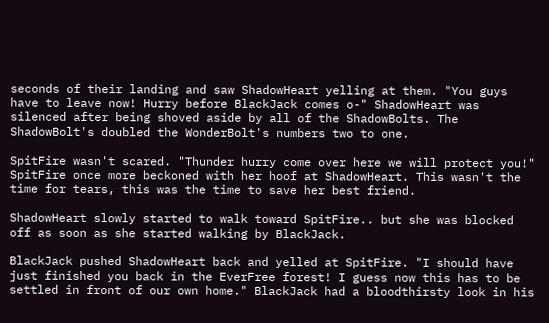seconds of their landing and saw ShadowHeart yelling at them. "You guys have to leave now! Hurry before BlackJack comes o-" ShadowHeart was silenced after being shoved aside by all of the ShadowBolts. The ShadowBolt's doubled the WonderBolt's numbers two to one.

SpitFire wasn't scared. "Thunder hurry come over here we will protect you!" SpitFire once more beckoned with her hoof at ShadowHeart. This wasn't the time for tears, this was the time to save her best friend.

ShadowHeart slowly started to walk toward SpitFire.. but she was blocked off as soon as she started walking by BlackJack.

BlackJack pushed ShadowHeart back and yelled at SpitFire. "I should have just finished you back in the EverFree forest! I guess now this has to be settled in front of our own home." BlackJack had a bloodthirsty look in his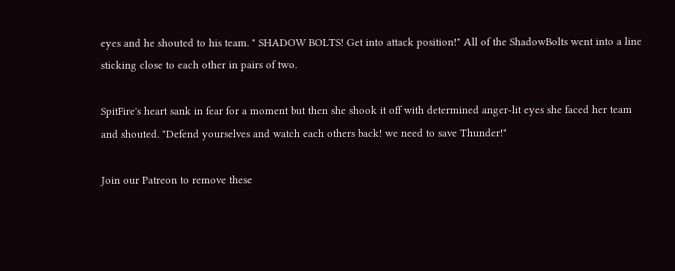eyes and he shouted to his team. " SHADOW BOLTS! Get into attack position!" All of the ShadowBolts went into a line sticking close to each other in pairs of two.

SpitFire's heart sank in fear for a moment but then she shook it off with determined anger-lit eyes she faced her team and shouted. "Defend yourselves and watch each others back! we need to save Thunder!"

Join our Patreon to remove these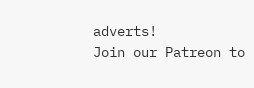adverts!
Join our Patreon to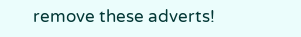remove these adverts!